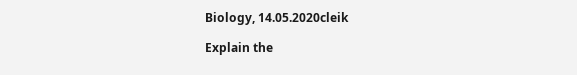Biology, 14.05.2020cleik

Explain the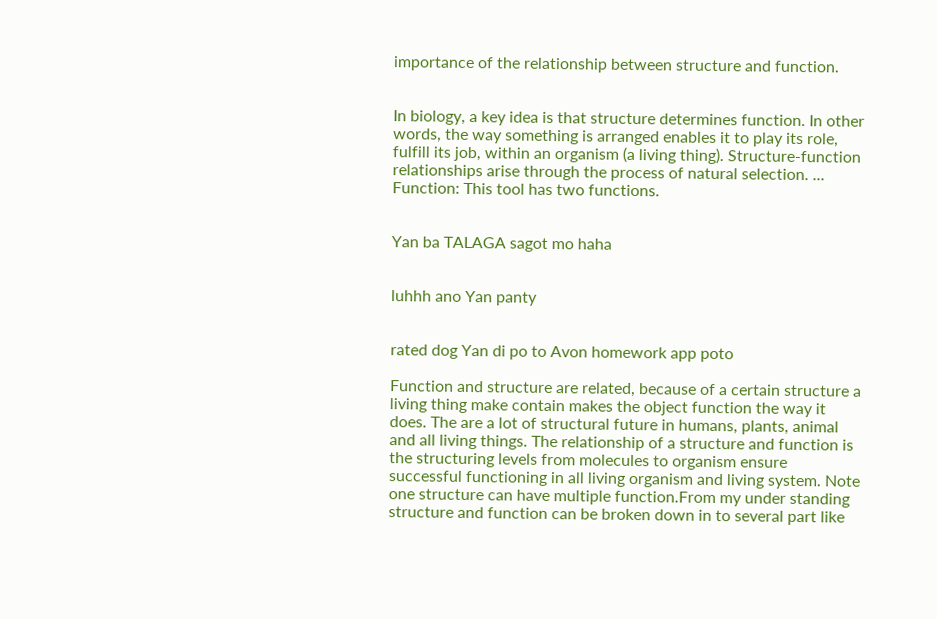importance of the relationship between structure and function.


In biology, a key idea is that structure determines function. In other words, the way something is arranged enables it to play its role, fulfill its job, within an organism (a living thing). Structure-function relationships arise through the process of natural selection. ... Function: This tool has two functions.


Yan ba TALAGA sagot mo haha


luhhh ano Yan panty


rated dog Yan di po to Avon homework app poto

Function and structure are related, because of a certain structure a living thing make contain makes the object function the way it does. The are a lot of structural future in humans, plants, animal and all living things. The relationship of a structure and function is the structuring levels from molecules to organism ensure successful functioning in all living organism and living system. Note one structure can have multiple function.From my under standing structure and function can be broken down in to several part like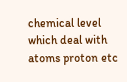chemical level which deal with atoms proton etc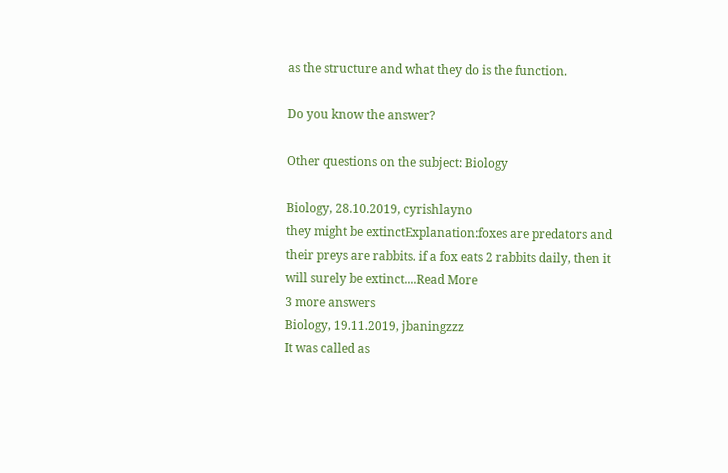as the structure and what they do is the function.

Do you know the answer?

Other questions on the subject: Biology

Biology, 28.10.2019, cyrishlayno
they might be extinctExplanation:foxes are predators and their preys are rabbits. if a fox eats 2 rabbits daily, then it will surely be extinct....Read More
3 more answers
Biology, 19.11.2019, jbaningzzz
It was called as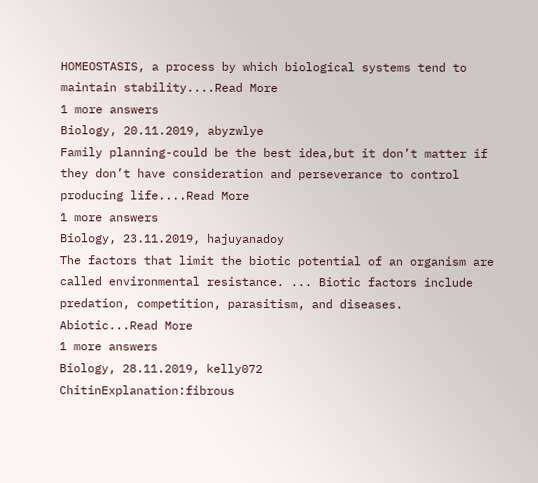HOMEOSTASIS, a process by which biological systems tend to maintain stability....Read More
1 more answers
Biology, 20.11.2019, abyzwlye
Family planning-could be the best idea,but it don’t matter if they don’t have consideration and perseverance to control producing life....Read More
1 more answers
Biology, 23.11.2019, hajuyanadoy
The factors that limit the biotic potential of an organism are called environmental resistance. ... Biotic factors include predation, competition, parasitism, and diseases. Abiotic...Read More
1 more answers
Biology, 28.11.2019, kelly072
ChitinExplanation:fibrous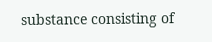substance consisting of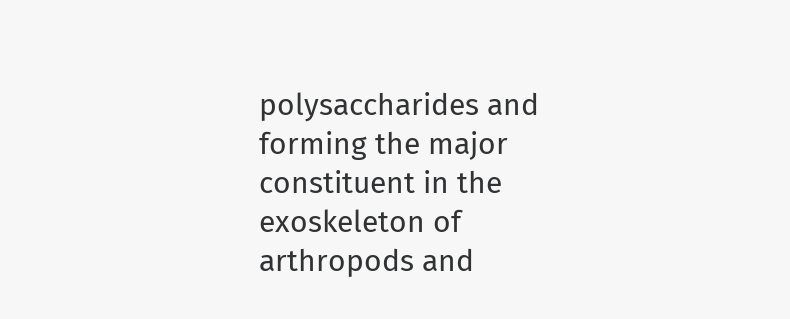polysaccharides and forming the major constituent in the exoskeleton of arthropods and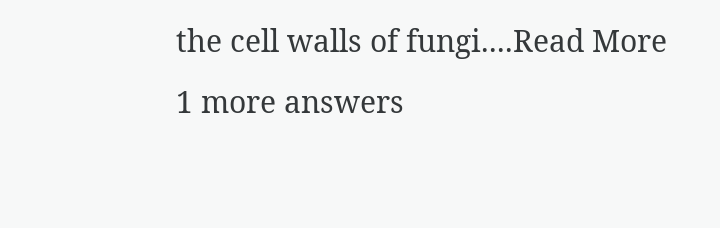the cell walls of fungi....Read More
1 more answers